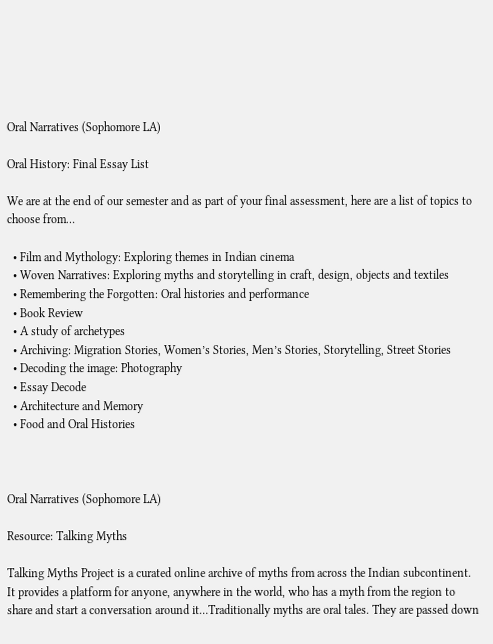Oral Narratives (Sophomore LA)

Oral History: Final Essay List

We are at the end of our semester and as part of your final assessment, here are a list of topics to choose from…

  • Film and Mythology: Exploring themes in Indian cinema
  • Woven Narratives: Exploring myths and storytelling in craft, design, objects and textiles
  • Remembering the Forgotten: Oral histories and performance
  • Book Review
  • A study of archetypes
  • Archiving: Migration Stories, Women’s Stories, Men’s Stories, Storytelling, Street Stories
  • Decoding the image: Photography
  • Essay Decode
  • Architecture and Memory
  • Food and Oral Histories



Oral Narratives (Sophomore LA)

Resource: Talking Myths

Talking Myths Project is a curated online archive of myths from across the Indian subcontinent. It provides a platform for anyone, anywhere in the world, who has a myth from the region to share and start a conversation around it…Traditionally myths are oral tales. They are passed down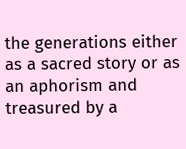the generations either as a sacred story or as an aphorism and treasured by a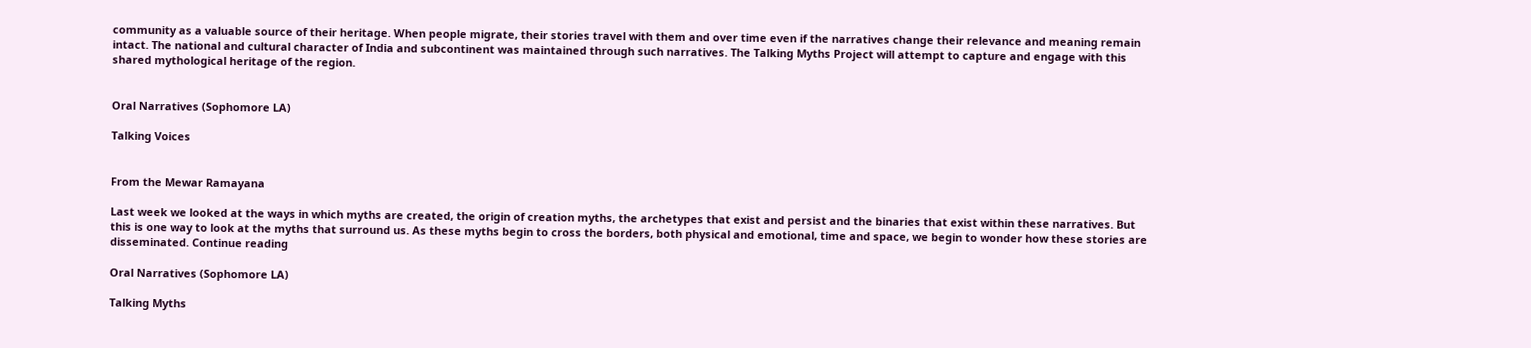community as a valuable source of their heritage. When people migrate, their stories travel with them and over time even if the narratives change their relevance and meaning remain intact. The national and cultural character of India and subcontinent was maintained through such narratives. The Talking Myths Project will attempt to capture and engage with this shared mythological heritage of the region.


Oral Narratives (Sophomore LA)

Talking Voices


From the Mewar Ramayana

Last week we looked at the ways in which myths are created, the origin of creation myths, the archetypes that exist and persist and the binaries that exist within these narratives. But this is one way to look at the myths that surround us. As these myths begin to cross the borders, both physical and emotional, time and space, we begin to wonder how these stories are disseminated. Continue reading

Oral Narratives (Sophomore LA)

Talking Myths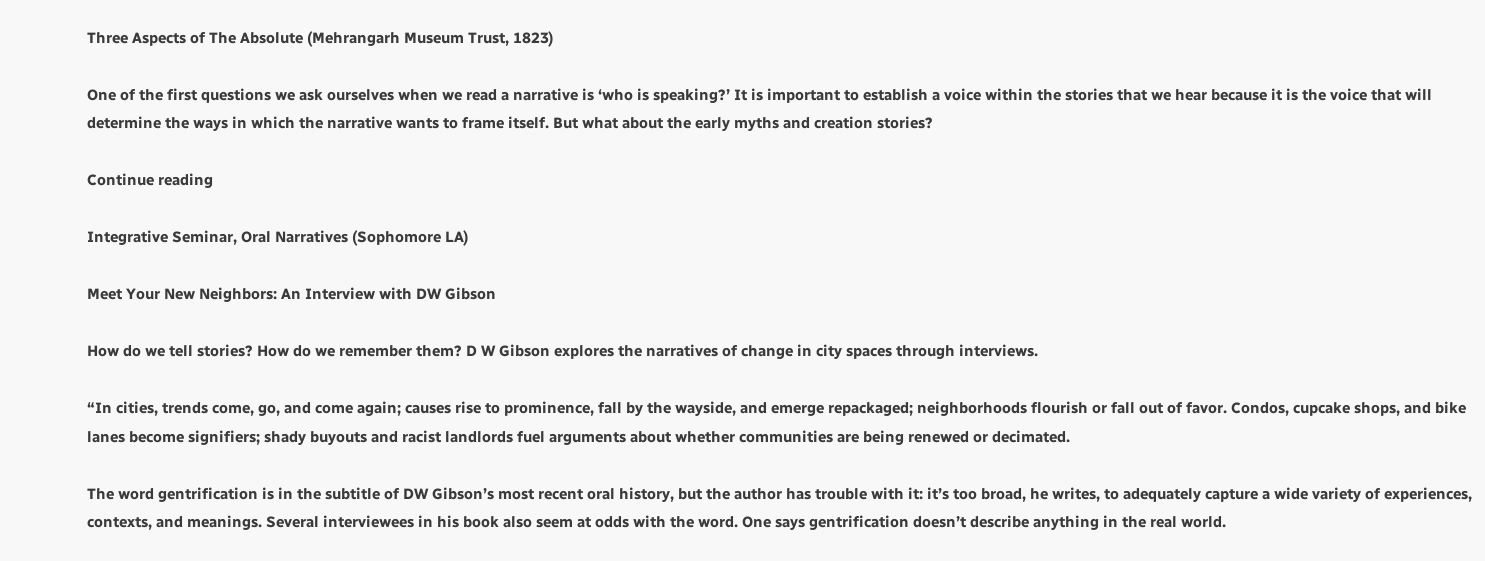Three Aspects of The Absolute (Mehrangarh Museum Trust, 1823)

One of the first questions we ask ourselves when we read a narrative is ‘who is speaking?’ It is important to establish a voice within the stories that we hear because it is the voice that will determine the ways in which the narrative wants to frame itself. But what about the early myths and creation stories?

Continue reading

Integrative Seminar, Oral Narratives (Sophomore LA)

Meet Your New Neighbors: An Interview with DW Gibson

How do we tell stories? How do we remember them? D W Gibson explores the narratives of change in city spaces through interviews.

“In cities, trends come, go, and come again; causes rise to prominence, fall by the wayside, and emerge repackaged; neighborhoods flourish or fall out of favor. Condos, cupcake shops, and bike lanes become signifiers; shady buyouts and racist landlords fuel arguments about whether communities are being renewed or decimated.

The word gentrification is in the subtitle of DW Gibson’s most recent oral history, but the author has trouble with it: it’s too broad, he writes, to adequately capture a wide variety of experiences, contexts, and meanings. Several interviewees in his book also seem at odds with the word. One says gentrification doesn’t describe anything in the real world.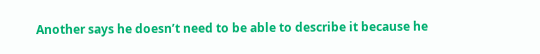Another says he doesn’t need to be able to describe it because he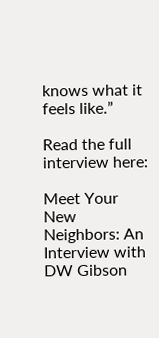knows what it feels like.”

Read the full interview here:

Meet Your New Neighbors: An Interview with DW Gibson